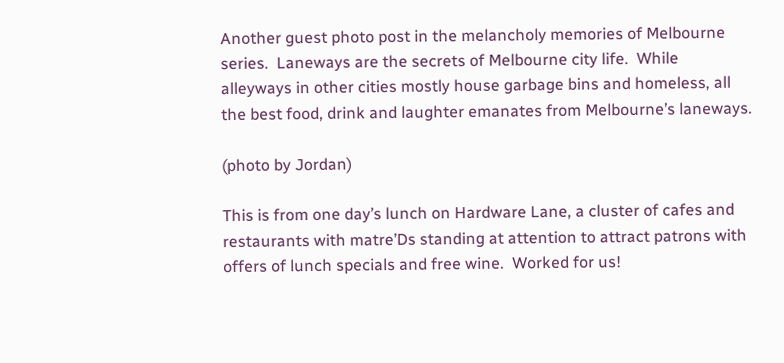Another guest photo post in the melancholy memories of Melbourne series.  Laneways are the secrets of Melbourne city life.  While alleyways in other cities mostly house garbage bins and homeless, all the best food, drink and laughter emanates from Melbourne’s laneways.

(photo by Jordan)

This is from one day’s lunch on Hardware Lane, a cluster of cafes and restaurants with matre’Ds standing at attention to attract patrons with offers of lunch specials and free wine.  Worked for us!